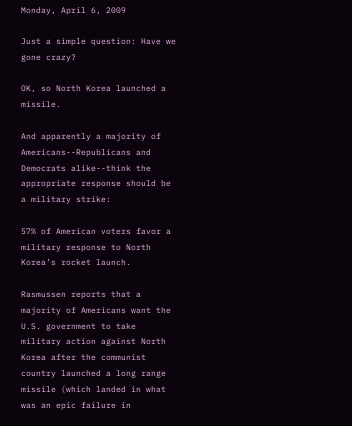Monday, April 6, 2009

Just a simple question: Have we gone crazy?

OK, so North Korea launched a missile.

And apparently a majority of Americans--Republicans and Democrats alike--think the appropriate response should be a military strike:

57% of American voters favor a military response to North Korea’s rocket launch.

Rasmussen reports that a majority of Americans want the U.S. government to take military action against North Korea after the communist country launched a long range missile (which landed in what was an epic failure in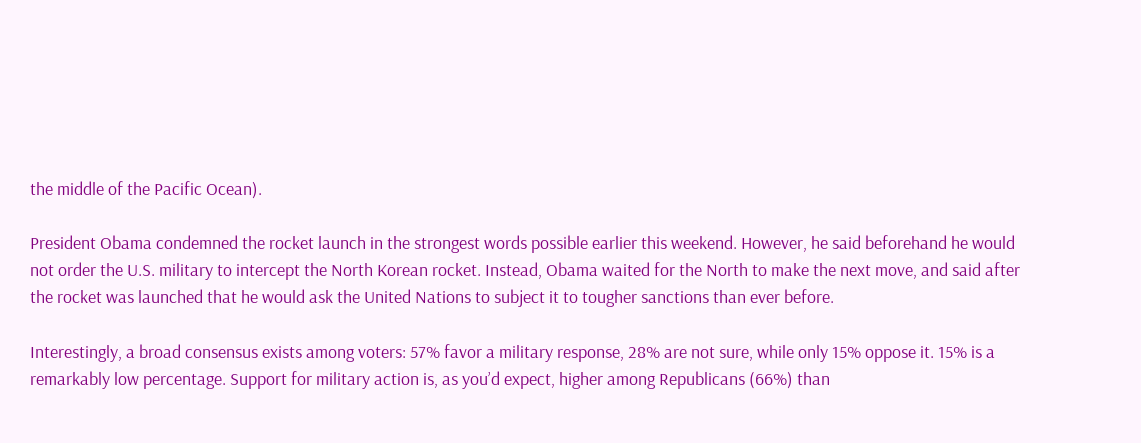the middle of the Pacific Ocean).

President Obama condemned the rocket launch in the strongest words possible earlier this weekend. However, he said beforehand he would not order the U.S. military to intercept the North Korean rocket. Instead, Obama waited for the North to make the next move, and said after the rocket was launched that he would ask the United Nations to subject it to tougher sanctions than ever before.

Interestingly, a broad consensus exists among voters: 57% favor a military response, 28% are not sure, while only 15% oppose it. 15% is a remarkably low percentage. Support for military action is, as you’d expect, higher among Republicans (66%) than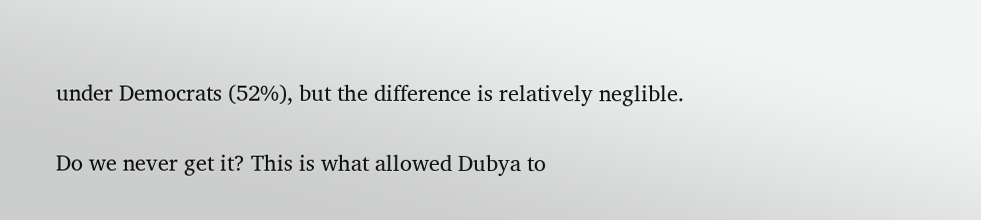under Democrats (52%), but the difference is relatively neglible.

Do we never get it? This is what allowed Dubya to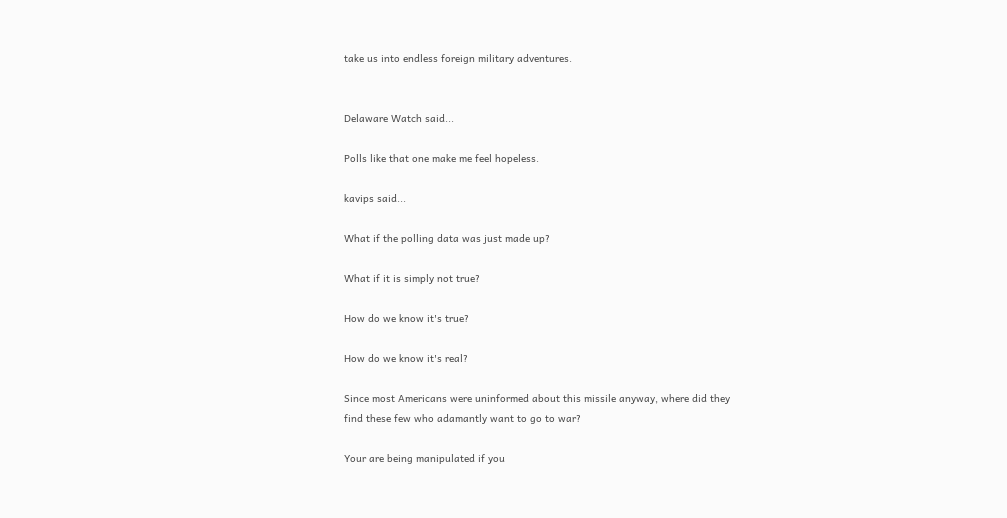take us into endless foreign military adventures.


Delaware Watch said...

Polls like that one make me feel hopeless.

kavips said...

What if the polling data was just made up?

What if it is simply not true?

How do we know it's true?

How do we know it's real?

Since most Americans were uninformed about this missile anyway, where did they find these few who adamantly want to go to war?

Your are being manipulated if you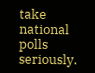take national polls seriously.